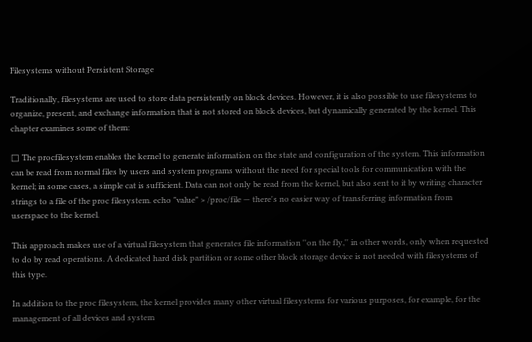Filesystems without Persistent Storage

Traditionally, filesystems are used to store data persistently on block devices. However, it is also possible to use filesystems to organize, present, and exchange information that is not stored on block devices, but dynamically generated by the kernel. This chapter examines some of them:

□ The procfilesystem enables the kernel to generate information on the state and configuration of the system. This information can be read from normal files by users and system programs without the need for special tools for communication with the kernel; in some cases, a simple cat is sufficient. Data can not only be read from the kernel, but also sent to it by writing character strings to a file of the proc filesystem. echo "value" > /proc/file — there's no easier way of transferring information from userspace to the kernel.

This approach makes use of a virtual filesystem that generates file information ''on the fly,'' in other words, only when requested to do by read operations. A dedicated hard disk partition or some other block storage device is not needed with filesystems of this type.

In addition to the proc filesystem, the kernel provides many other virtual filesystems for various purposes, for example, for the management of all devices and system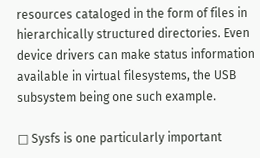resources cataloged in the form of files in hierarchically structured directories. Even device drivers can make status information available in virtual filesystems, the USB subsystem being one such example.

□ Sysfs is one particularly important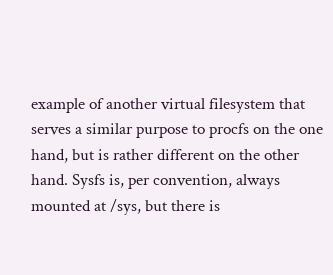example of another virtual filesystem that serves a similar purpose to procfs on the one hand, but is rather different on the other hand. Sysfs is, per convention, always mounted at /sys, but there is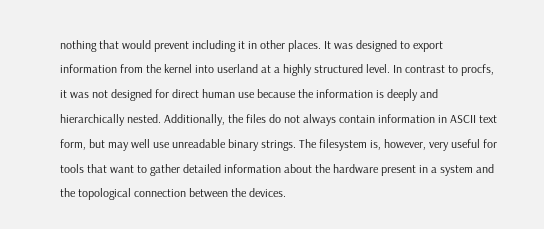nothing that would prevent including it in other places. It was designed to export information from the kernel into userland at a highly structured level. In contrast to procfs, it was not designed for direct human use because the information is deeply and hierarchically nested. Additionally, the files do not always contain information in ASCII text form, but may well use unreadable binary strings. The filesystem is, however, very useful for tools that want to gather detailed information about the hardware present in a system and the topological connection between the devices.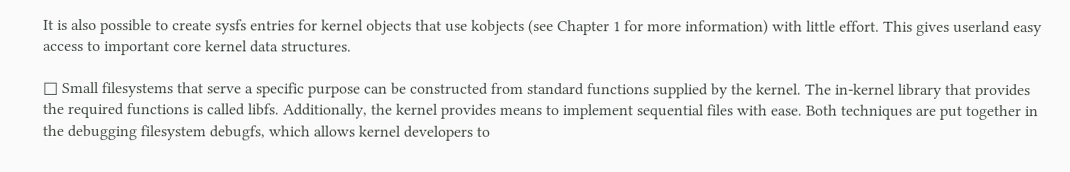It is also possible to create sysfs entries for kernel objects that use kobjects (see Chapter 1 for more information) with little effort. This gives userland easy access to important core kernel data structures.

□ Small filesystems that serve a specific purpose can be constructed from standard functions supplied by the kernel. The in-kernel library that provides the required functions is called libfs. Additionally, the kernel provides means to implement sequential files with ease. Both techniques are put together in the debugging filesystem debugfs, which allows kernel developers to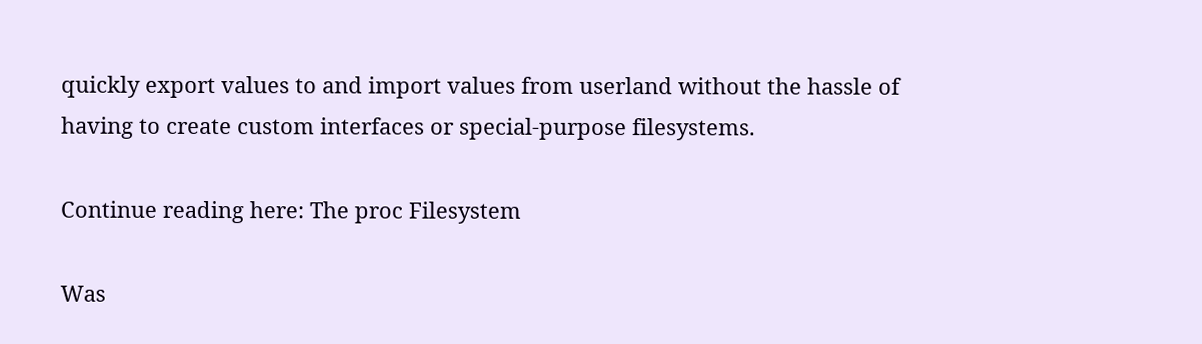quickly export values to and import values from userland without the hassle of having to create custom interfaces or special-purpose filesystems.

Continue reading here: The proc Filesystem

Was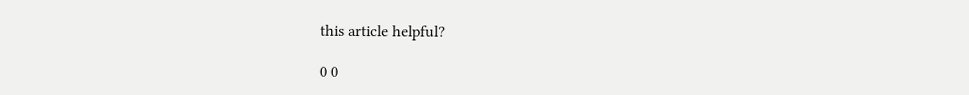this article helpful?

0 0